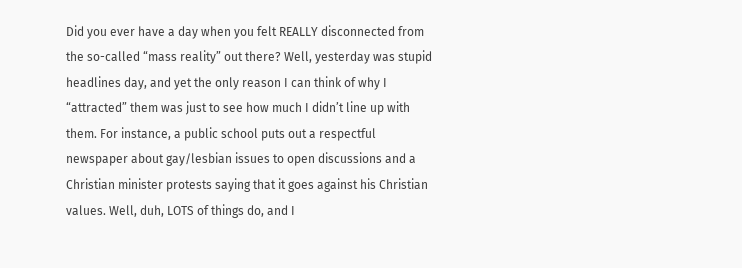Did you ever have a day when you felt REALLY disconnected from the so-called “mass reality” out there? Well, yesterday was stupid headlines day, and yet the only reason I can think of why I “attracted” them was just to see how much I didn’t line up with them. For instance, a public school puts out a respectful newspaper about gay/lesbian issues to open discussions and a Christian minister protests saying that it goes against his Christian values. Well, duh, LOTS of things do, and I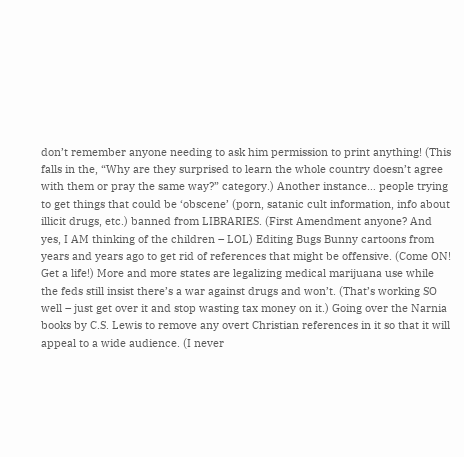don’t remember anyone needing to ask him permission to print anything! (This falls in the, “Why are they surprised to learn the whole country doesn’t agree with them or pray the same way?” category.) Another instance… people trying to get things that could be ‘obscene’ (porn, satanic cult information, info about illicit drugs, etc.) banned from LIBRARIES. (First Amendment anyone? And yes, I AM thinking of the children – LOL) Editing Bugs Bunny cartoons from years and years ago to get rid of references that might be offensive. (Come ON! Get a life!) More and more states are legalizing medical marijuana use while the feds still insist there’s a war against drugs and won’t. (That’s working SO well – just get over it and stop wasting tax money on it.) Going over the Narnia books by C.S. Lewis to remove any overt Christian references in it so that it will appeal to a wide audience. (I never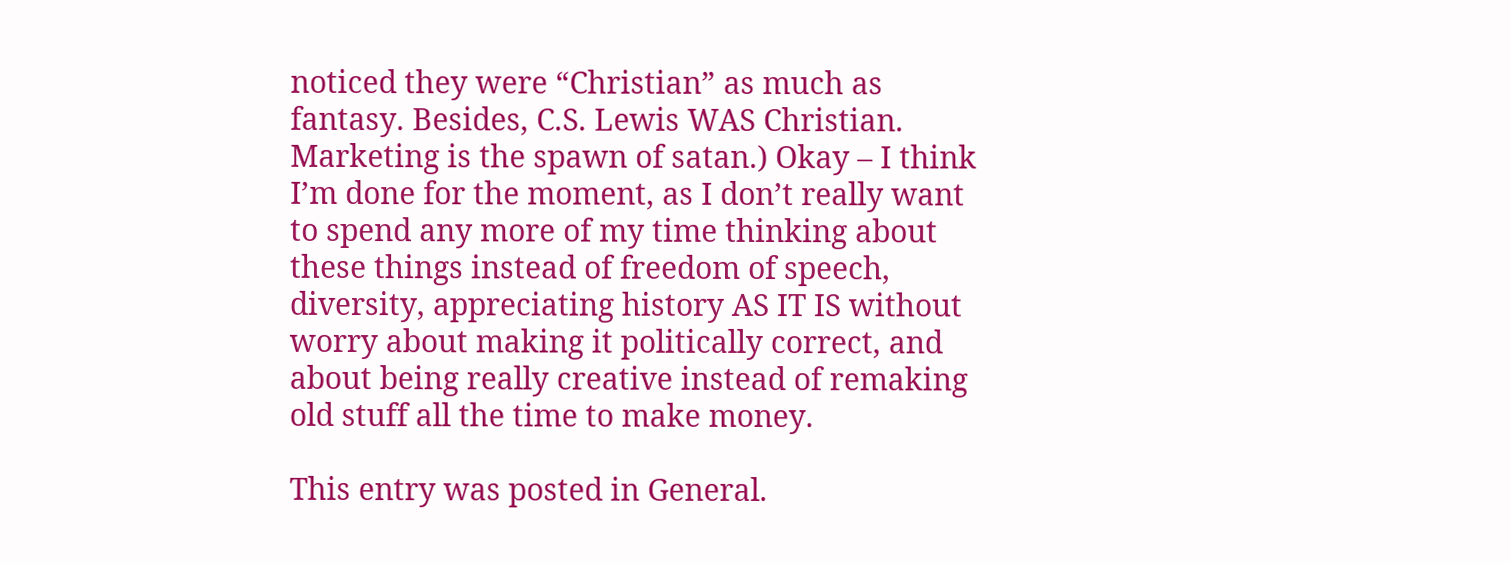noticed they were “Christian” as much as fantasy. Besides, C.S. Lewis WAS Christian. Marketing is the spawn of satan.) Okay – I think I’m done for the moment, as I don’t really want to spend any more of my time thinking about these things instead of freedom of speech, diversity, appreciating history AS IT IS without worry about making it politically correct, and about being really creative instead of remaking old stuff all the time to make money.

This entry was posted in General.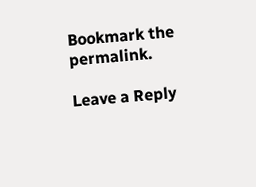Bookmark the permalink.

Leave a Reply